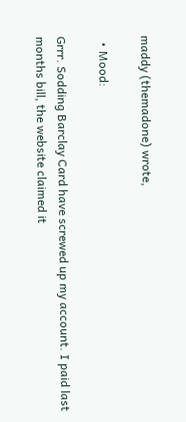maddy (themadone) wrote,

  • Mood:

Grrr. Sodding Barclay Card have screwed up my account. I paid last months bill, the website claimed it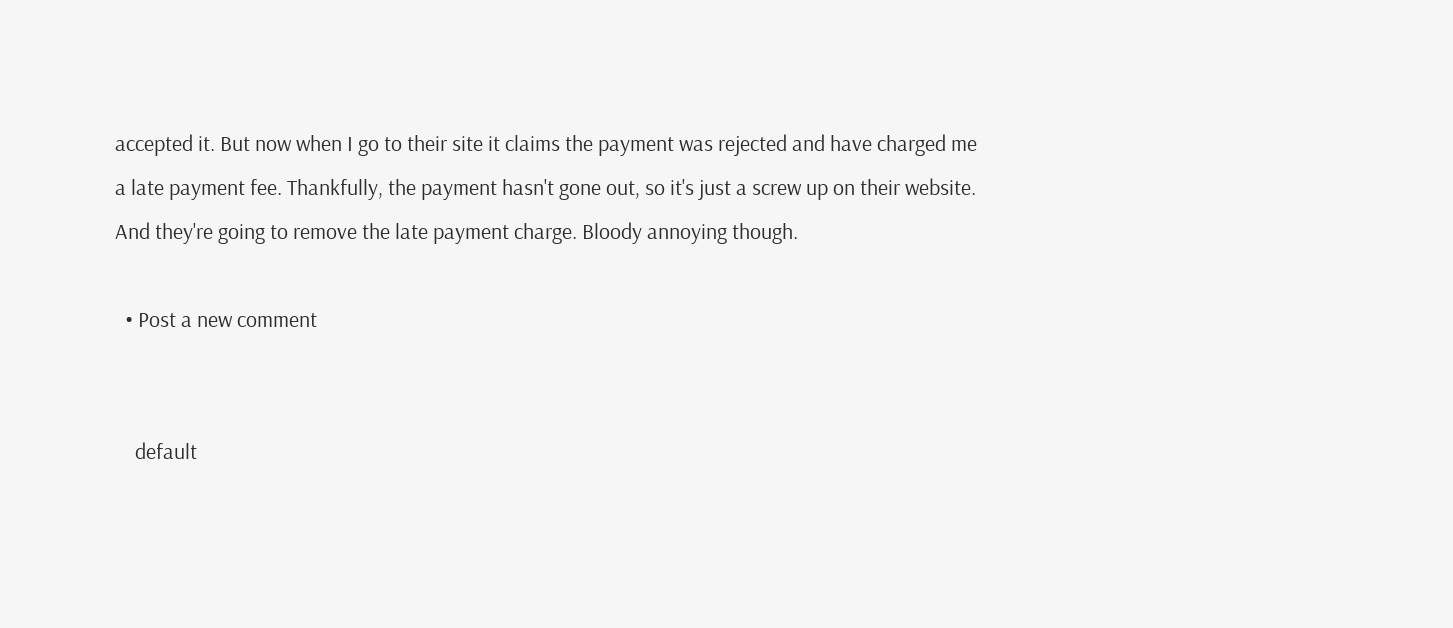accepted it. But now when I go to their site it claims the payment was rejected and have charged me a late payment fee. Thankfully, the payment hasn't gone out, so it's just a screw up on their website. And they're going to remove the late payment charge. Bloody annoying though.

  • Post a new comment


    default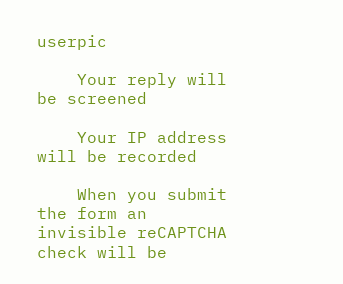userpic

    Your reply will be screened

    Your IP address will be recorded

    When you submit the form an invisible reCAPTCHA check will be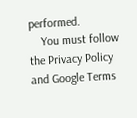performed.
    You must follow the Privacy Policy and Google Terms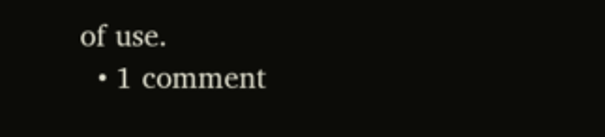of use.
  • 1 comment